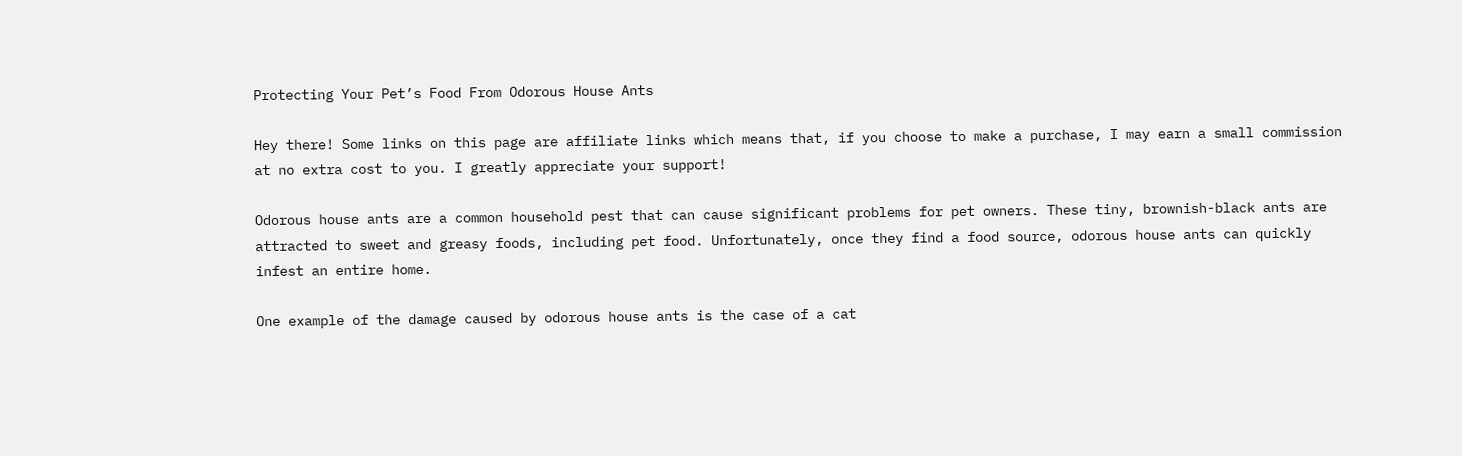Protecting Your Pet’s Food From Odorous House Ants

Hey there! Some links on this page are affiliate links which means that, if you choose to make a purchase, I may earn a small commission at no extra cost to you. I greatly appreciate your support!

Odorous house ants are a common household pest that can cause significant problems for pet owners. These tiny, brownish-black ants are attracted to sweet and greasy foods, including pet food. Unfortunately, once they find a food source, odorous house ants can quickly infest an entire home.

One example of the damage caused by odorous house ants is the case of a cat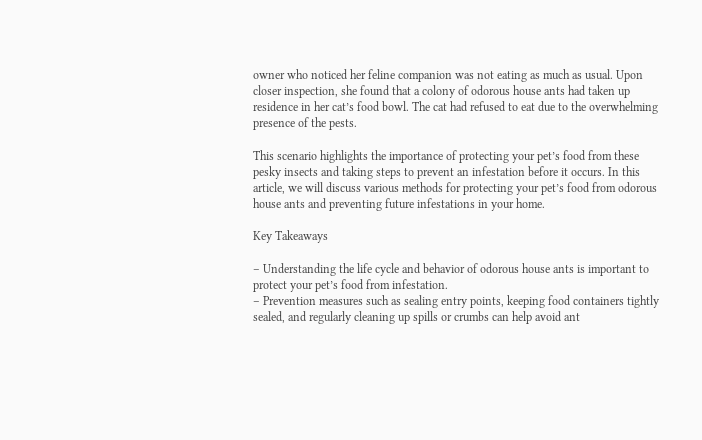owner who noticed her feline companion was not eating as much as usual. Upon closer inspection, she found that a colony of odorous house ants had taken up residence in her cat’s food bowl. The cat had refused to eat due to the overwhelming presence of the pests.

This scenario highlights the importance of protecting your pet’s food from these pesky insects and taking steps to prevent an infestation before it occurs. In this article, we will discuss various methods for protecting your pet’s food from odorous house ants and preventing future infestations in your home.

Key Takeaways

– Understanding the life cycle and behavior of odorous house ants is important to protect your pet’s food from infestation.
– Prevention measures such as sealing entry points, keeping food containers tightly sealed, and regularly cleaning up spills or crumbs can help avoid ant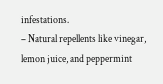infestations.
– Natural repellents like vinegar, lemon juice, and peppermint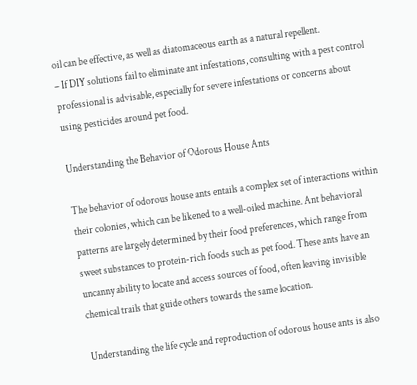oil can be effective, as well as diatomaceous earth as a natural repellent.
– If DIY solutions fail to eliminate ant infestations, consulting with a pest control professional is advisable, especially for severe infestations or concerns about using pesticides around pet food.

Understanding the Behavior of Odorous House Ants

The behavior of odorous house ants entails a complex set of interactions within their colonies, which can be likened to a well-oiled machine. Ant behavioral patterns are largely determined by their food preferences, which range from sweet substances to protein-rich foods such as pet food. These ants have an uncanny ability to locate and access sources of food, often leaving invisible chemical trails that guide others towards the same location.

Understanding the life cycle and reproduction of odorous house ants is also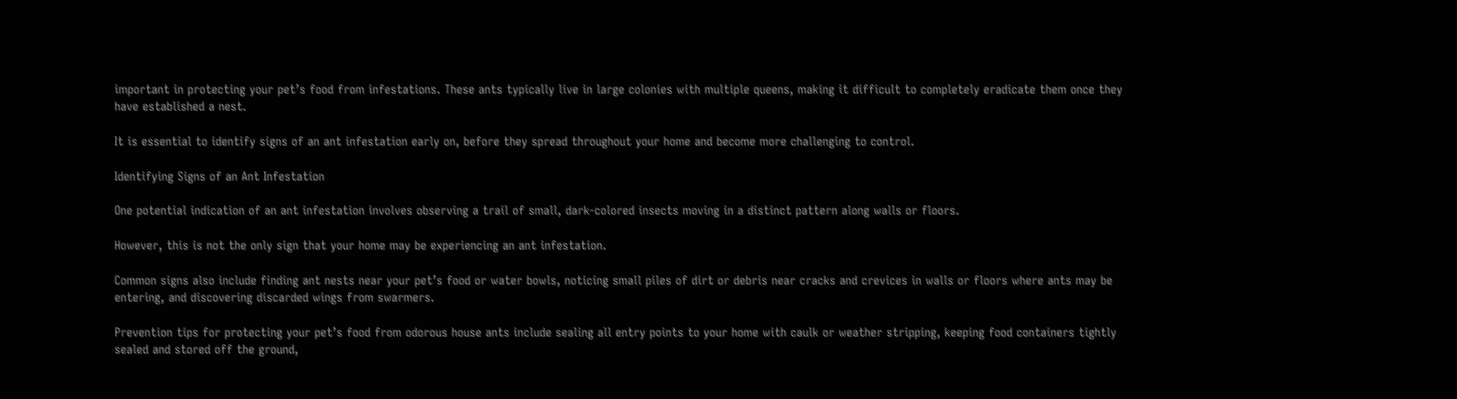important in protecting your pet’s food from infestations. These ants typically live in large colonies with multiple queens, making it difficult to completely eradicate them once they have established a nest.

It is essential to identify signs of an ant infestation early on, before they spread throughout your home and become more challenging to control.

Identifying Signs of an Ant Infestation

One potential indication of an ant infestation involves observing a trail of small, dark-colored insects moving in a distinct pattern along walls or floors.

However, this is not the only sign that your home may be experiencing an ant infestation.

Common signs also include finding ant nests near your pet’s food or water bowls, noticing small piles of dirt or debris near cracks and crevices in walls or floors where ants may be entering, and discovering discarded wings from swarmers.

Prevention tips for protecting your pet’s food from odorous house ants include sealing all entry points to your home with caulk or weather stripping, keeping food containers tightly sealed and stored off the ground,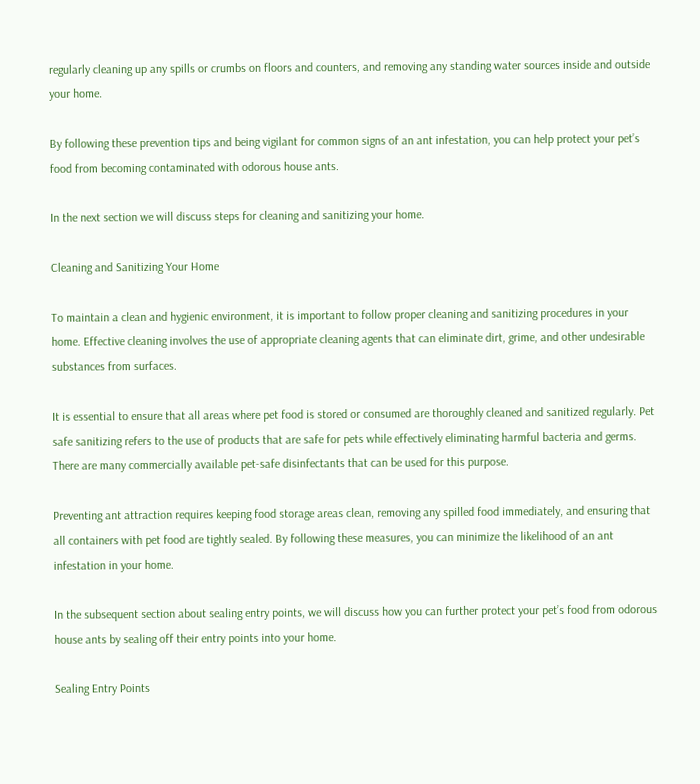regularly cleaning up any spills or crumbs on floors and counters, and removing any standing water sources inside and outside your home.

By following these prevention tips and being vigilant for common signs of an ant infestation, you can help protect your pet’s food from becoming contaminated with odorous house ants.

In the next section we will discuss steps for cleaning and sanitizing your home.

Cleaning and Sanitizing Your Home

To maintain a clean and hygienic environment, it is important to follow proper cleaning and sanitizing procedures in your home. Effective cleaning involves the use of appropriate cleaning agents that can eliminate dirt, grime, and other undesirable substances from surfaces.

It is essential to ensure that all areas where pet food is stored or consumed are thoroughly cleaned and sanitized regularly. Pet safe sanitizing refers to the use of products that are safe for pets while effectively eliminating harmful bacteria and germs. There are many commercially available pet-safe disinfectants that can be used for this purpose.

Preventing ant attraction requires keeping food storage areas clean, removing any spilled food immediately, and ensuring that all containers with pet food are tightly sealed. By following these measures, you can minimize the likelihood of an ant infestation in your home.

In the subsequent section about sealing entry points, we will discuss how you can further protect your pet’s food from odorous house ants by sealing off their entry points into your home.

Sealing Entry Points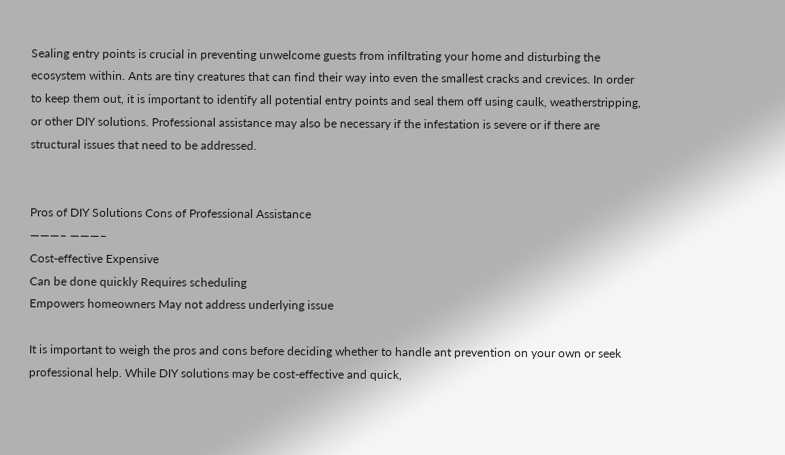Sealing entry points is crucial in preventing unwelcome guests from infiltrating your home and disturbing the ecosystem within. Ants are tiny creatures that can find their way into even the smallest cracks and crevices. In order to keep them out, it is important to identify all potential entry points and seal them off using caulk, weatherstripping, or other DIY solutions. Professional assistance may also be necessary if the infestation is severe or if there are structural issues that need to be addressed.


Pros of DIY Solutions Cons of Professional Assistance
———– ———–
Cost-effective Expensive
Can be done quickly Requires scheduling
Empowers homeowners May not address underlying issue

It is important to weigh the pros and cons before deciding whether to handle ant prevention on your own or seek professional help. While DIY solutions may be cost-effective and quick,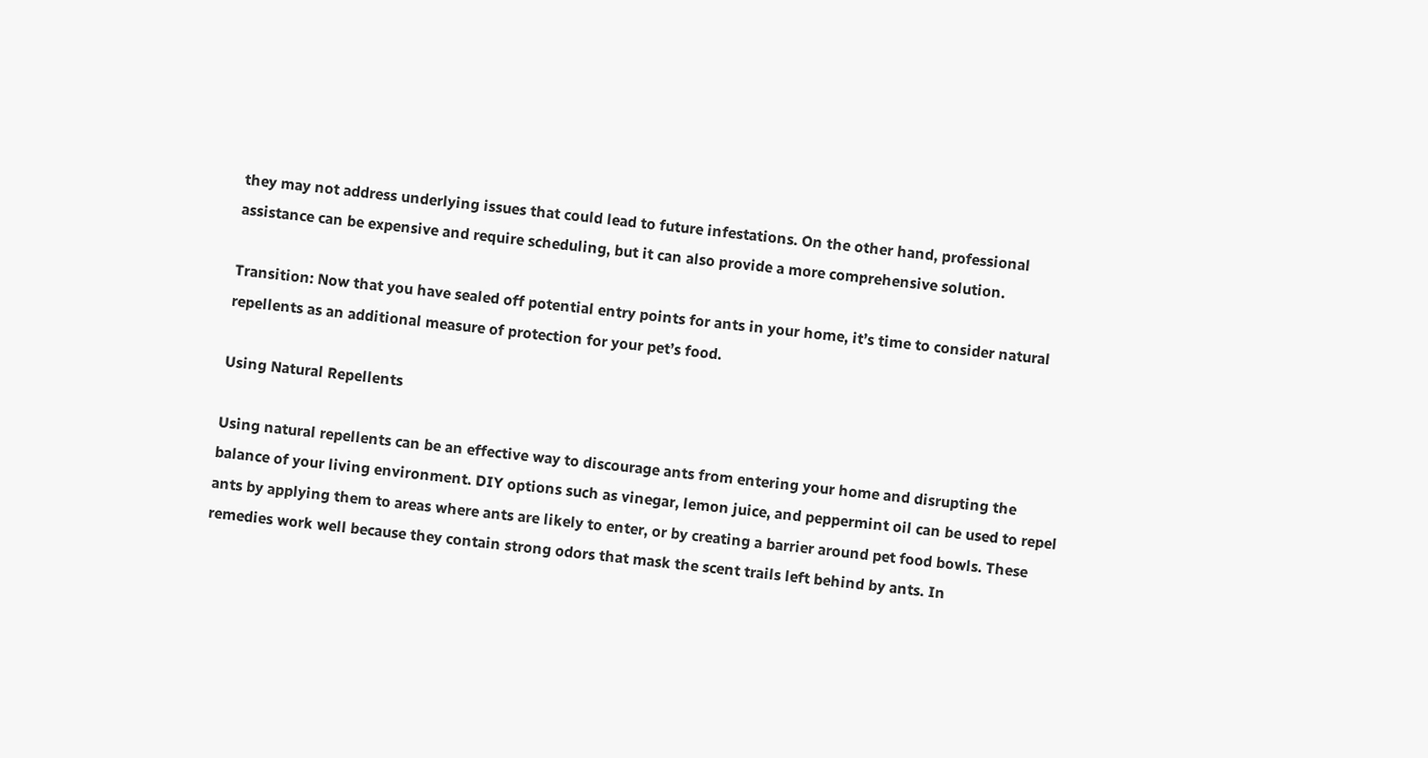they may not address underlying issues that could lead to future infestations. On the other hand, professional assistance can be expensive and require scheduling, but it can also provide a more comprehensive solution.

Transition: Now that you have sealed off potential entry points for ants in your home, it’s time to consider natural repellents as an additional measure of protection for your pet’s food.

Using Natural Repellents

Using natural repellents can be an effective way to discourage ants from entering your home and disrupting the balance of your living environment. DIY options such as vinegar, lemon juice, and peppermint oil can be used to repel ants by applying them to areas where ants are likely to enter, or by creating a barrier around pet food bowls. These remedies work well because they contain strong odors that mask the scent trails left behind by ants. In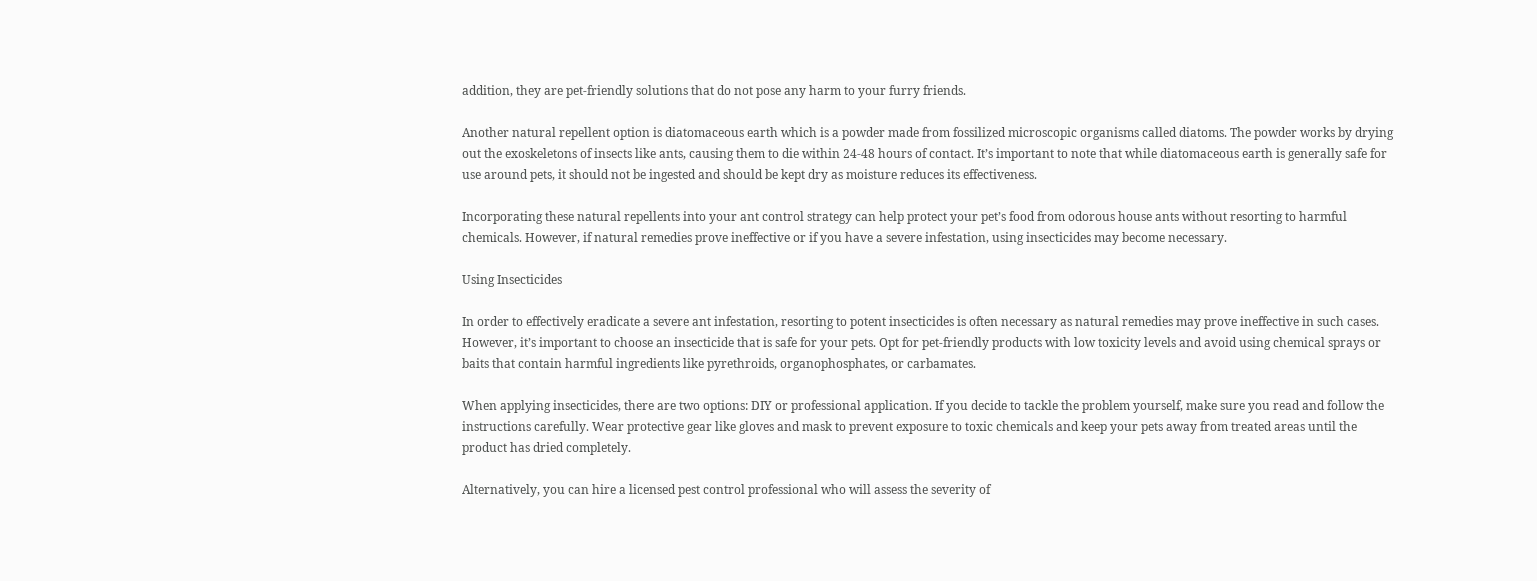addition, they are pet-friendly solutions that do not pose any harm to your furry friends.

Another natural repellent option is diatomaceous earth which is a powder made from fossilized microscopic organisms called diatoms. The powder works by drying out the exoskeletons of insects like ants, causing them to die within 24-48 hours of contact. It’s important to note that while diatomaceous earth is generally safe for use around pets, it should not be ingested and should be kept dry as moisture reduces its effectiveness.

Incorporating these natural repellents into your ant control strategy can help protect your pet’s food from odorous house ants without resorting to harmful chemicals. However, if natural remedies prove ineffective or if you have a severe infestation, using insecticides may become necessary.

Using Insecticides

In order to effectively eradicate a severe ant infestation, resorting to potent insecticides is often necessary as natural remedies may prove ineffective in such cases. However, it’s important to choose an insecticide that is safe for your pets. Opt for pet-friendly products with low toxicity levels and avoid using chemical sprays or baits that contain harmful ingredients like pyrethroids, organophosphates, or carbamates.

When applying insecticides, there are two options: DIY or professional application. If you decide to tackle the problem yourself, make sure you read and follow the instructions carefully. Wear protective gear like gloves and mask to prevent exposure to toxic chemicals and keep your pets away from treated areas until the product has dried completely.

Alternatively, you can hire a licensed pest control professional who will assess the severity of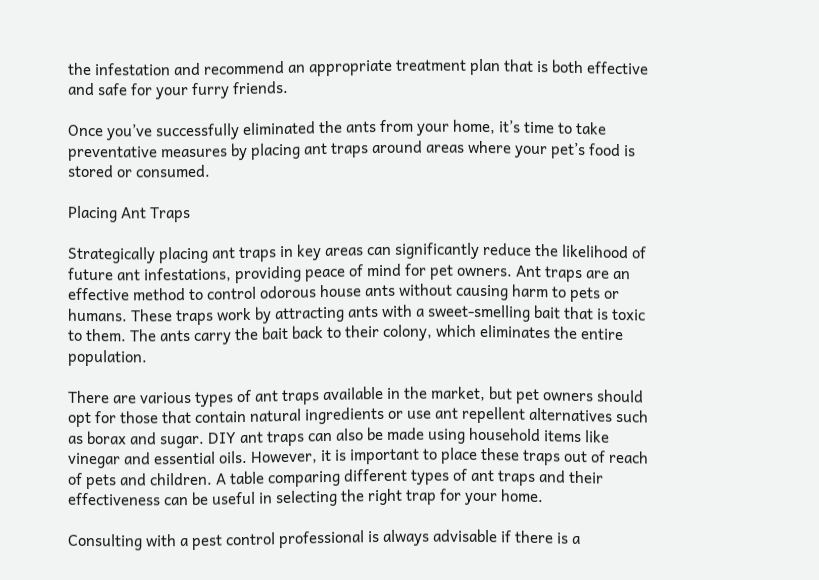the infestation and recommend an appropriate treatment plan that is both effective and safe for your furry friends.

Once you’ve successfully eliminated the ants from your home, it’s time to take preventative measures by placing ant traps around areas where your pet’s food is stored or consumed.

Placing Ant Traps

Strategically placing ant traps in key areas can significantly reduce the likelihood of future ant infestations, providing peace of mind for pet owners. Ant traps are an effective method to control odorous house ants without causing harm to pets or humans. These traps work by attracting ants with a sweet-smelling bait that is toxic to them. The ants carry the bait back to their colony, which eliminates the entire population.

There are various types of ant traps available in the market, but pet owners should opt for those that contain natural ingredients or use ant repellent alternatives such as borax and sugar. DIY ant traps can also be made using household items like vinegar and essential oils. However, it is important to place these traps out of reach of pets and children. A table comparing different types of ant traps and their effectiveness can be useful in selecting the right trap for your home.

Consulting with a pest control professional is always advisable if there is a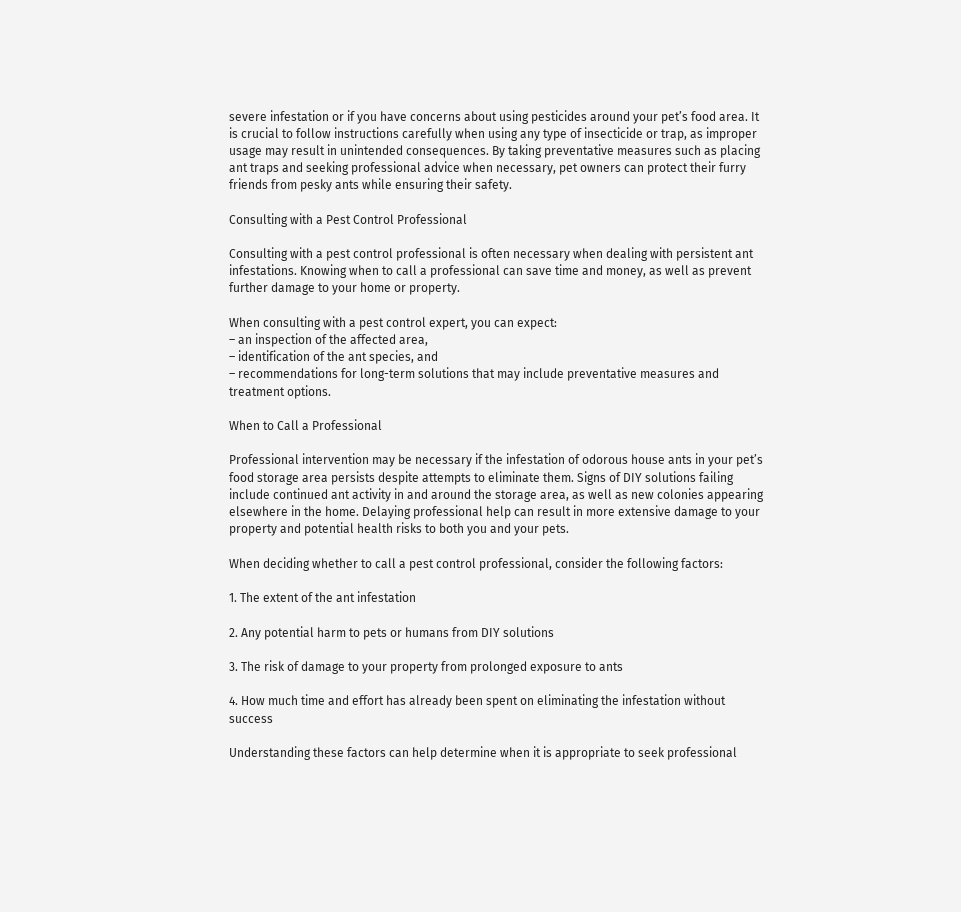severe infestation or if you have concerns about using pesticides around your pet’s food area. It is crucial to follow instructions carefully when using any type of insecticide or trap, as improper usage may result in unintended consequences. By taking preventative measures such as placing ant traps and seeking professional advice when necessary, pet owners can protect their furry friends from pesky ants while ensuring their safety.

Consulting with a Pest Control Professional

Consulting with a pest control professional is often necessary when dealing with persistent ant infestations. Knowing when to call a professional can save time and money, as well as prevent further damage to your home or property.

When consulting with a pest control expert, you can expect:
– an inspection of the affected area,
– identification of the ant species, and
– recommendations for long-term solutions that may include preventative measures and treatment options.

When to Call a Professional

Professional intervention may be necessary if the infestation of odorous house ants in your pet’s food storage area persists despite attempts to eliminate them. Signs of DIY solutions failing include continued ant activity in and around the storage area, as well as new colonies appearing elsewhere in the home. Delaying professional help can result in more extensive damage to your property and potential health risks to both you and your pets.

When deciding whether to call a pest control professional, consider the following factors:

1. The extent of the ant infestation

2. Any potential harm to pets or humans from DIY solutions

3. The risk of damage to your property from prolonged exposure to ants

4. How much time and effort has already been spent on eliminating the infestation without success

Understanding these factors can help determine when it is appropriate to seek professional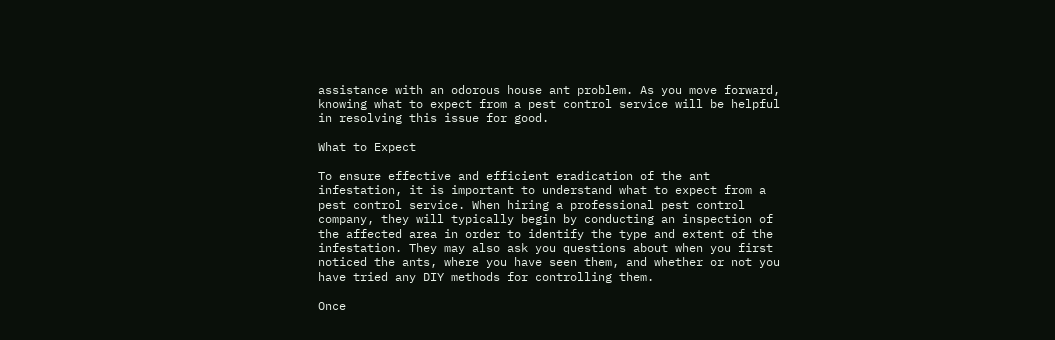assistance with an odorous house ant problem. As you move forward, knowing what to expect from a pest control service will be helpful in resolving this issue for good.

What to Expect

To ensure effective and efficient eradication of the ant infestation, it is important to understand what to expect from a pest control service. When hiring a professional pest control company, they will typically begin by conducting an inspection of the affected area in order to identify the type and extent of the infestation. They may also ask you questions about when you first noticed the ants, where you have seen them, and whether or not you have tried any DIY methods for controlling them.

Once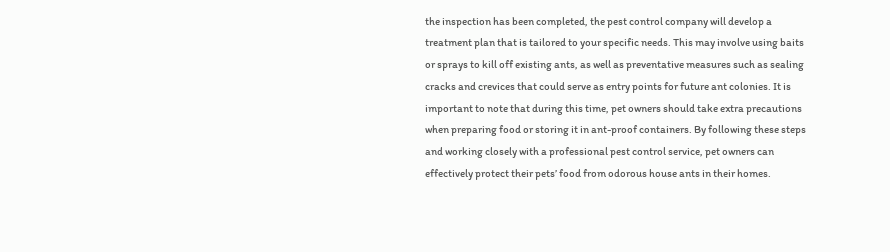the inspection has been completed, the pest control company will develop a treatment plan that is tailored to your specific needs. This may involve using baits or sprays to kill off existing ants, as well as preventative measures such as sealing cracks and crevices that could serve as entry points for future ant colonies. It is important to note that during this time, pet owners should take extra precautions when preparing food or storing it in ant-proof containers. By following these steps and working closely with a professional pest control service, pet owners can effectively protect their pets’ food from odorous house ants in their homes.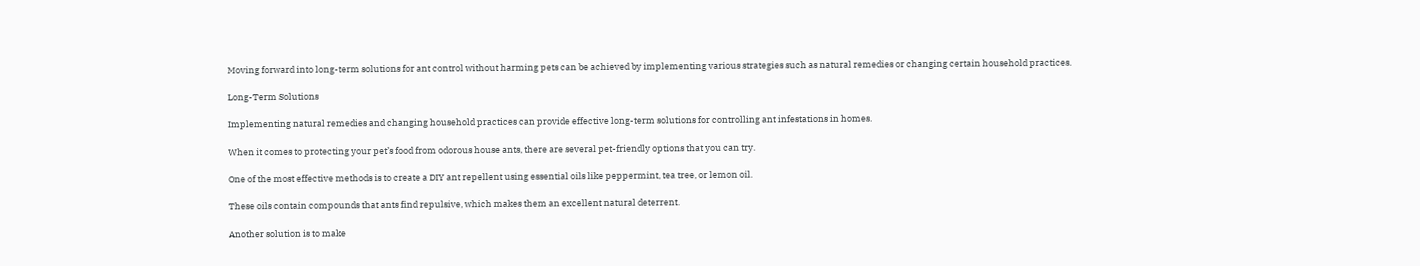Moving forward into long-term solutions for ant control without harming pets can be achieved by implementing various strategies such as natural remedies or changing certain household practices.

Long-Term Solutions

Implementing natural remedies and changing household practices can provide effective long-term solutions for controlling ant infestations in homes.

When it comes to protecting your pet’s food from odorous house ants, there are several pet-friendly options that you can try.

One of the most effective methods is to create a DIY ant repellent using essential oils like peppermint, tea tree, or lemon oil.

These oils contain compounds that ants find repulsive, which makes them an excellent natural deterrent.

Another solution is to make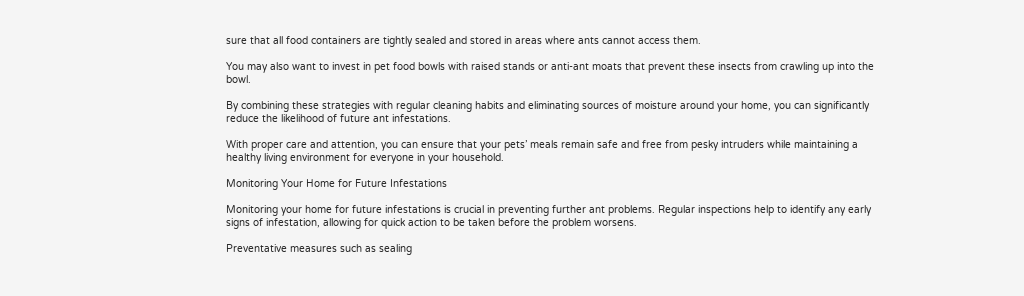sure that all food containers are tightly sealed and stored in areas where ants cannot access them.

You may also want to invest in pet food bowls with raised stands or anti-ant moats that prevent these insects from crawling up into the bowl.

By combining these strategies with regular cleaning habits and eliminating sources of moisture around your home, you can significantly reduce the likelihood of future ant infestations.

With proper care and attention, you can ensure that your pets’ meals remain safe and free from pesky intruders while maintaining a healthy living environment for everyone in your household.

Monitoring Your Home for Future Infestations

Monitoring your home for future infestations is crucial in preventing further ant problems. Regular inspections help to identify any early signs of infestation, allowing for quick action to be taken before the problem worsens.

Preventative measures such as sealing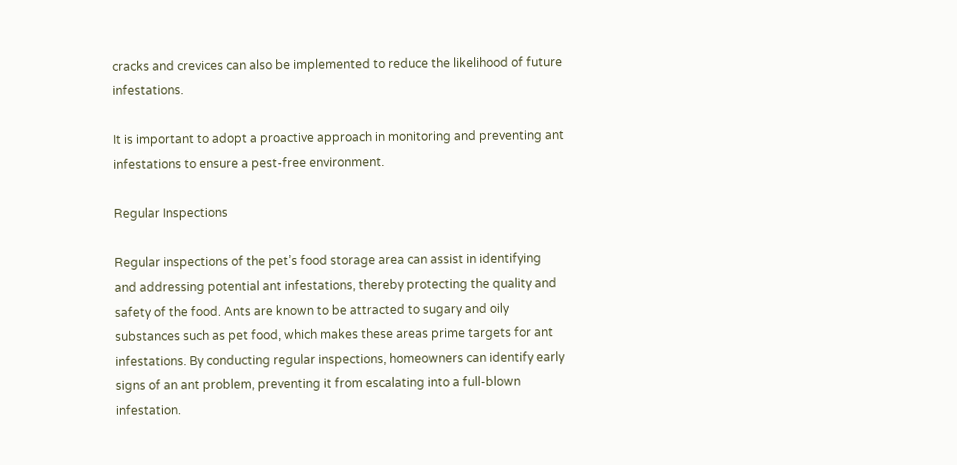cracks and crevices can also be implemented to reduce the likelihood of future infestations.

It is important to adopt a proactive approach in monitoring and preventing ant infestations to ensure a pest-free environment.

Regular Inspections

Regular inspections of the pet’s food storage area can assist in identifying and addressing potential ant infestations, thereby protecting the quality and safety of the food. Ants are known to be attracted to sugary and oily substances such as pet food, which makes these areas prime targets for ant infestations. By conducting regular inspections, homeowners can identify early signs of an ant problem, preventing it from escalating into a full-blown infestation.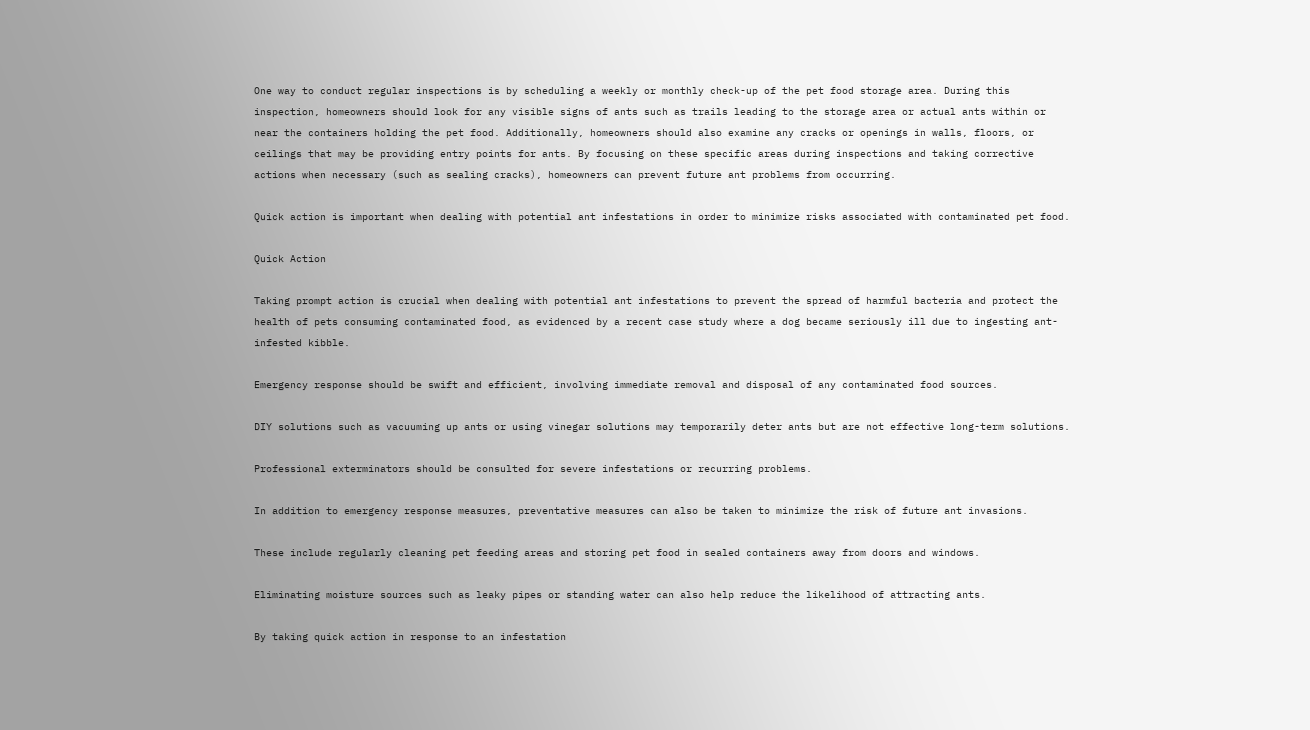One way to conduct regular inspections is by scheduling a weekly or monthly check-up of the pet food storage area. During this inspection, homeowners should look for any visible signs of ants such as trails leading to the storage area or actual ants within or near the containers holding the pet food. Additionally, homeowners should also examine any cracks or openings in walls, floors, or ceilings that may be providing entry points for ants. By focusing on these specific areas during inspections and taking corrective actions when necessary (such as sealing cracks), homeowners can prevent future ant problems from occurring.

Quick action is important when dealing with potential ant infestations in order to minimize risks associated with contaminated pet food.

Quick Action

Taking prompt action is crucial when dealing with potential ant infestations to prevent the spread of harmful bacteria and protect the health of pets consuming contaminated food, as evidenced by a recent case study where a dog became seriously ill due to ingesting ant-infested kibble.

Emergency response should be swift and efficient, involving immediate removal and disposal of any contaminated food sources.

DIY solutions such as vacuuming up ants or using vinegar solutions may temporarily deter ants but are not effective long-term solutions.

Professional exterminators should be consulted for severe infestations or recurring problems.

In addition to emergency response measures, preventative measures can also be taken to minimize the risk of future ant invasions.

These include regularly cleaning pet feeding areas and storing pet food in sealed containers away from doors and windows.

Eliminating moisture sources such as leaky pipes or standing water can also help reduce the likelihood of attracting ants.

By taking quick action in response to an infestation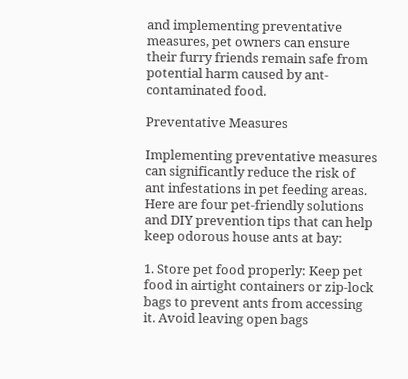and implementing preventative measures, pet owners can ensure their furry friends remain safe from potential harm caused by ant-contaminated food.

Preventative Measures

Implementing preventative measures can significantly reduce the risk of ant infestations in pet feeding areas. Here are four pet-friendly solutions and DIY prevention tips that can help keep odorous house ants at bay:

1. Store pet food properly: Keep pet food in airtight containers or zip-lock bags to prevent ants from accessing it. Avoid leaving open bags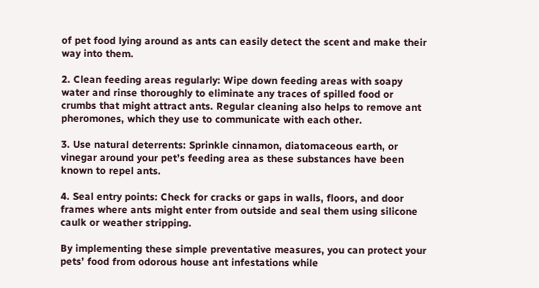of pet food lying around as ants can easily detect the scent and make their way into them.

2. Clean feeding areas regularly: Wipe down feeding areas with soapy water and rinse thoroughly to eliminate any traces of spilled food or crumbs that might attract ants. Regular cleaning also helps to remove ant pheromones, which they use to communicate with each other.

3. Use natural deterrents: Sprinkle cinnamon, diatomaceous earth, or vinegar around your pet’s feeding area as these substances have been known to repel ants.

4. Seal entry points: Check for cracks or gaps in walls, floors, and door frames where ants might enter from outside and seal them using silicone caulk or weather stripping.

By implementing these simple preventative measures, you can protect your pets’ food from odorous house ant infestations while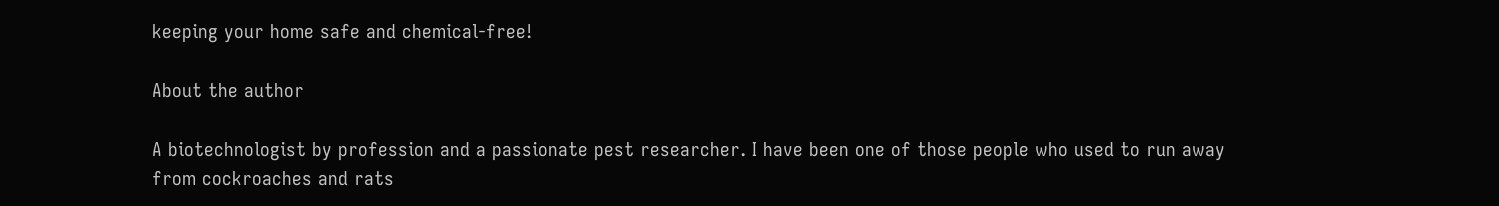keeping your home safe and chemical-free!

About the author

A biotechnologist by profession and a passionate pest researcher. I have been one of those people who used to run away from cockroaches and rats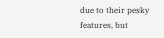due to their pesky features, but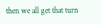then we all get that turn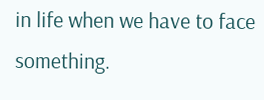in life when we have to face something.